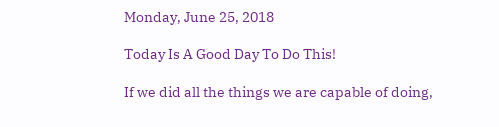Monday, June 25, 2018

Today Is A Good Day To Do This!

If we did all the things we are capable of doing,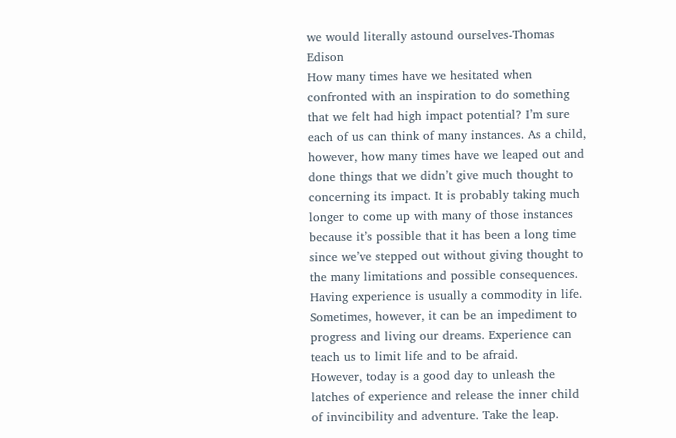we would literally astound ourselves-Thomas Edison
How many times have we hesitated when confronted with an inspiration to do something that we felt had high impact potential? I’m sure each of us can think of many instances. As a child, however, how many times have we leaped out and done things that we didn’t give much thought to concerning its impact. It is probably taking much longer to come up with many of those instances because it’s possible that it has been a long time since we’ve stepped out without giving thought to the many limitations and possible consequences.
Having experience is usually a commodity in life. Sometimes, however, it can be an impediment to progress and living our dreams. Experience can teach us to limit life and to be afraid.
However, today is a good day to unleash the latches of experience and release the inner child of invincibility and adventure. Take the leap.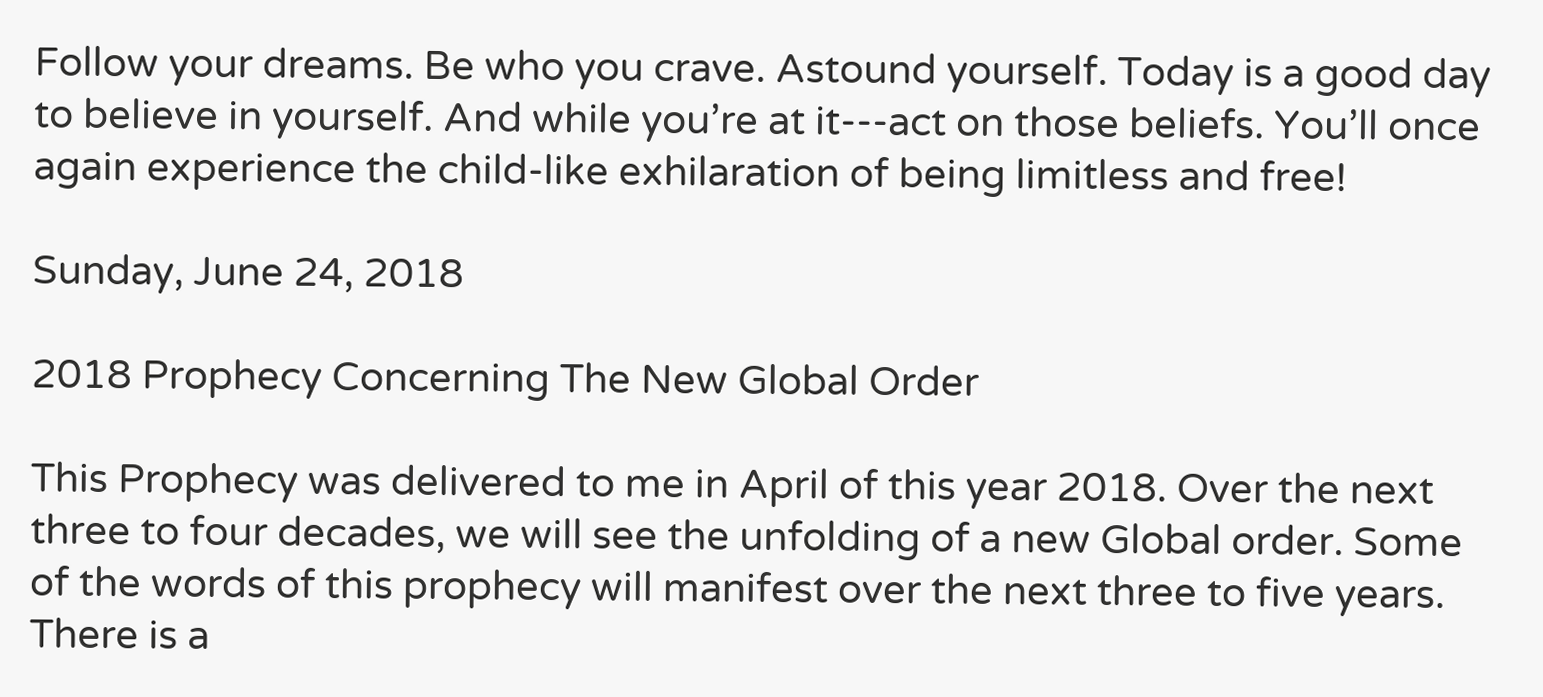Follow your dreams. Be who you crave. Astound yourself. Today is a good day to believe in yourself. And while you’re at it---act on those beliefs. You’ll once again experience the child-like exhilaration of being limitless and free!

Sunday, June 24, 2018

2018 Prophecy Concerning The New Global Order

This Prophecy was delivered to me in April of this year 2018. Over the next three to four decades, we will see the unfolding of a new Global order. Some of the words of this prophecy will manifest over the next three to five years. There is a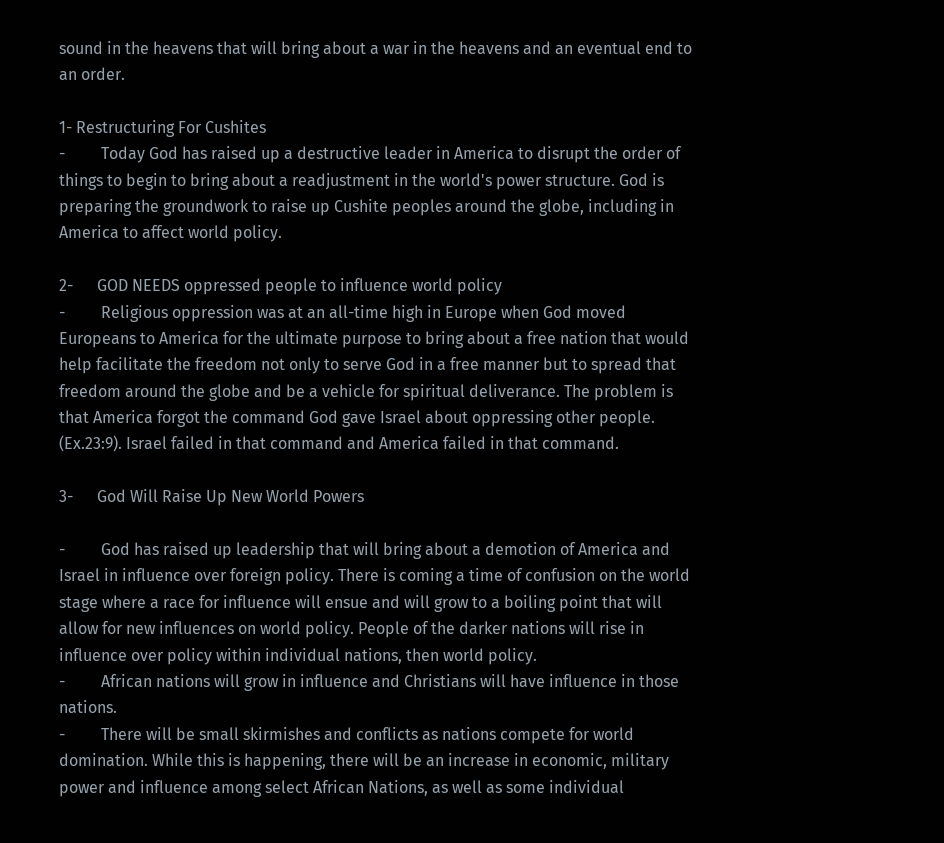sound in the heavens that will bring about a war in the heavens and an eventual end to an order.

1- Restructuring For Cushites
-         Today God has raised up a destructive leader in America to disrupt the order of things to begin to bring about a readjustment in the world's power structure. God is preparing the groundwork to raise up Cushite peoples around the globe, including in America to affect world policy.

2-      GOD NEEDS oppressed people to influence world policy
-         Religious oppression was at an all-time high in Europe when God moved Europeans to America for the ultimate purpose to bring about a free nation that would help facilitate the freedom not only to serve God in a free manner but to spread that freedom around the globe and be a vehicle for spiritual deliverance. The problem is that America forgot the command God gave Israel about oppressing other people. (Ex.23:9). Israel failed in that command and America failed in that command.

3-      God Will Raise Up New World Powers

-         God has raised up leadership that will bring about a demotion of America and Israel in influence over foreign policy. There is coming a time of confusion on the world stage where a race for influence will ensue and will grow to a boiling point that will allow for new influences on world policy. People of the darker nations will rise in influence over policy within individual nations, then world policy.
-         African nations will grow in influence and Christians will have influence in those nations.
-         There will be small skirmishes and conflicts as nations compete for world domination. While this is happening, there will be an increase in economic, military power and influence among select African Nations, as well as some individual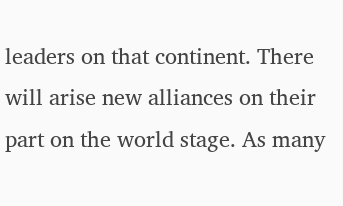leaders on that continent. There will arise new alliances on their part on the world stage. As many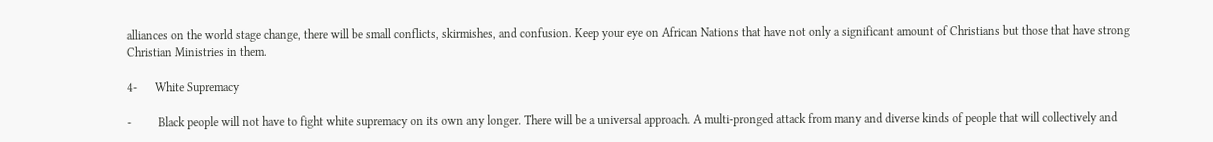alliances on the world stage change, there will be small conflicts, skirmishes, and confusion. Keep your eye on African Nations that have not only a significant amount of Christians but those that have strong Christian Ministries in them.

4-      White Supremacy

-         Black people will not have to fight white supremacy on its own any longer. There will be a universal approach. A multi-pronged attack from many and diverse kinds of people that will collectively and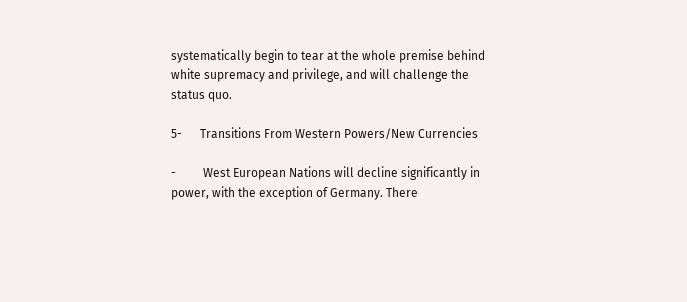systematically begin to tear at the whole premise behind white supremacy and privilege, and will challenge the status quo.

5-      Transitions From Western Powers/New Currencies

-         West European Nations will decline significantly in power, with the exception of Germany. There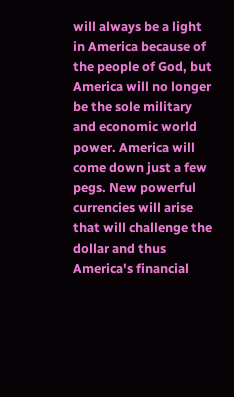will always be a light in America because of the people of God, but America will no longer be the sole military and economic world power. America will come down just a few pegs. New powerful currencies will arise that will challenge the dollar and thus America's financial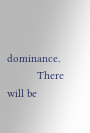dominance.
          There will be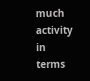much activity in terms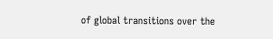of global transitions over the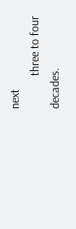next
           three to four decades.